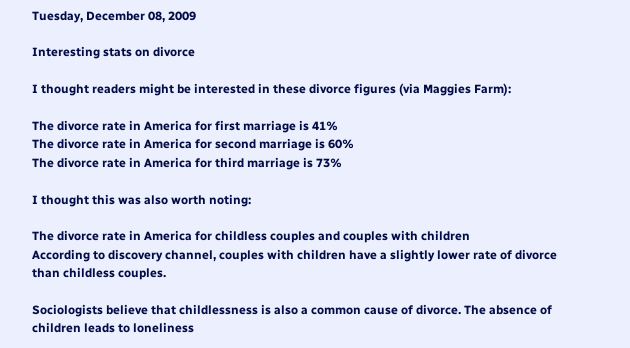Tuesday, December 08, 2009

Interesting stats on divorce

I thought readers might be interested in these divorce figures (via Maggies Farm):

The divorce rate in America for first marriage is 41%
The divorce rate in America for second marriage is 60%
The divorce rate in America for third marriage is 73%

I thought this was also worth noting:

The divorce rate in America for childless couples and couples with children
According to discovery channel, couples with children have a slightly lower rate of divorce than childless couples.

Sociologists believe that childlessness is also a common cause of divorce. The absence of children leads to loneliness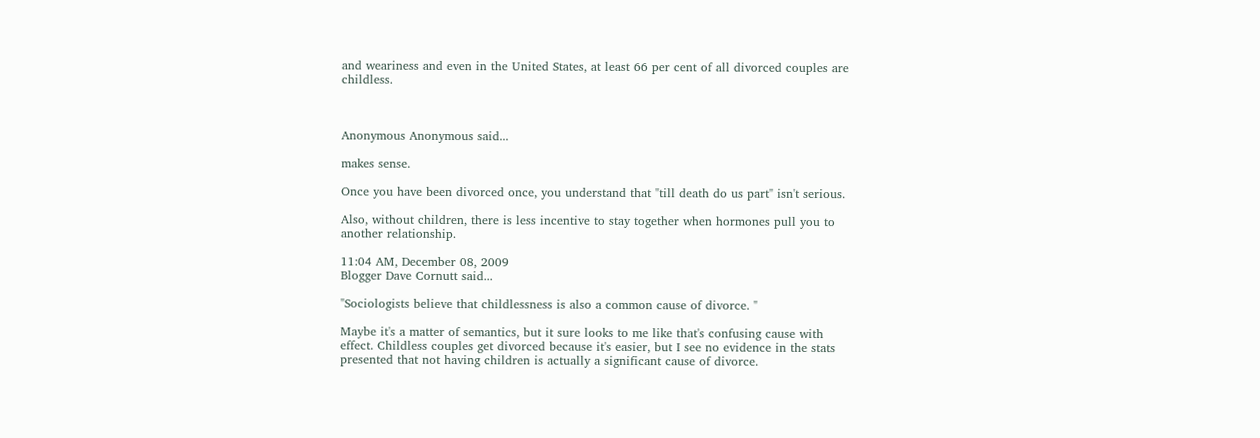and weariness and even in the United States, at least 66 per cent of all divorced couples are childless.



Anonymous Anonymous said...

makes sense.

Once you have been divorced once, you understand that "till death do us part" isn't serious.

Also, without children, there is less incentive to stay together when hormones pull you to another relationship.

11:04 AM, December 08, 2009
Blogger Dave Cornutt said...

"Sociologists believe that childlessness is also a common cause of divorce. "

Maybe it's a matter of semantics, but it sure looks to me like that's confusing cause with effect. Childless couples get divorced because it's easier, but I see no evidence in the stats presented that not having children is actually a significant cause of divorce.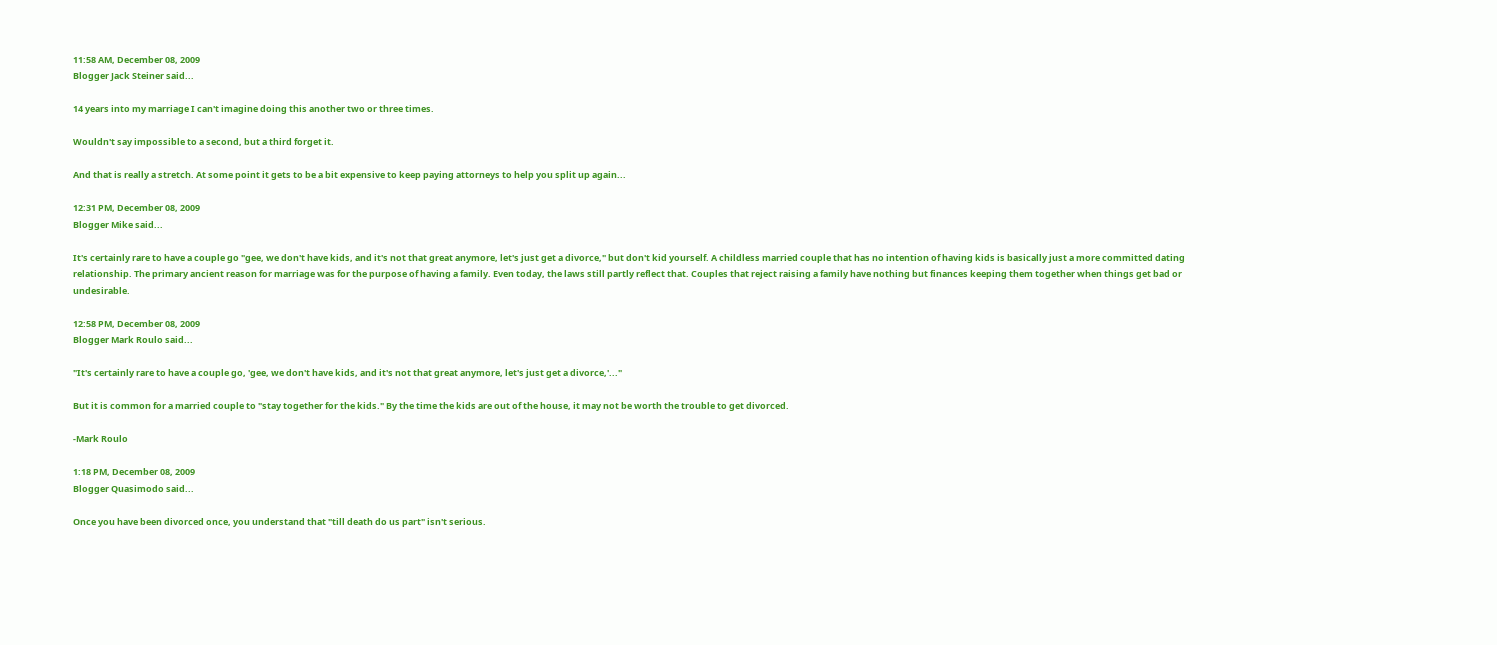11:58 AM, December 08, 2009
Blogger Jack Steiner said...

14 years into my marriage I can't imagine doing this another two or three times.

Wouldn't say impossible to a second, but a third forget it.

And that is really a stretch. At some point it gets to be a bit expensive to keep paying attorneys to help you split up again...

12:31 PM, December 08, 2009
Blogger Mike said...

It's certainly rare to have a couple go "gee, we don't have kids, and it's not that great anymore, let's just get a divorce," but don't kid yourself. A childless married couple that has no intention of having kids is basically just a more committed dating relationship. The primary ancient reason for marriage was for the purpose of having a family. Even today, the laws still partly reflect that. Couples that reject raising a family have nothing but finances keeping them together when things get bad or undesirable.

12:58 PM, December 08, 2009
Blogger Mark Roulo said...

"It's certainly rare to have a couple go, 'gee, we don't have kids, and it's not that great anymore, let's just get a divorce,'..."

But it is common for a married couple to "stay together for the kids." By the time the kids are out of the house, it may not be worth the trouble to get divorced.

-Mark Roulo

1:18 PM, December 08, 2009
Blogger Quasimodo said...

Once you have been divorced once, you understand that "till death do us part" isn't serious.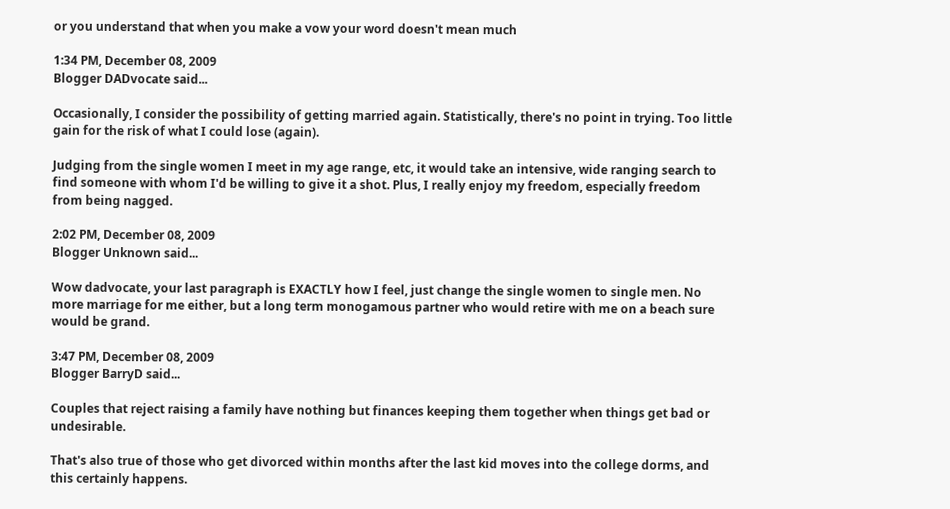or you understand that when you make a vow your word doesn't mean much

1:34 PM, December 08, 2009
Blogger DADvocate said...

Occasionally, I consider the possibility of getting married again. Statistically, there's no point in trying. Too little gain for the risk of what I could lose (again).

Judging from the single women I meet in my age range, etc, it would take an intensive, wide ranging search to find someone with whom I'd be willing to give it a shot. Plus, I really enjoy my freedom, especially freedom from being nagged.

2:02 PM, December 08, 2009
Blogger Unknown said...

Wow dadvocate, your last paragraph is EXACTLY how I feel, just change the single women to single men. No more marriage for me either, but a long term monogamous partner who would retire with me on a beach sure would be grand.

3:47 PM, December 08, 2009
Blogger BarryD said...

Couples that reject raising a family have nothing but finances keeping them together when things get bad or undesirable.

That's also true of those who get divorced within months after the last kid moves into the college dorms, and this certainly happens.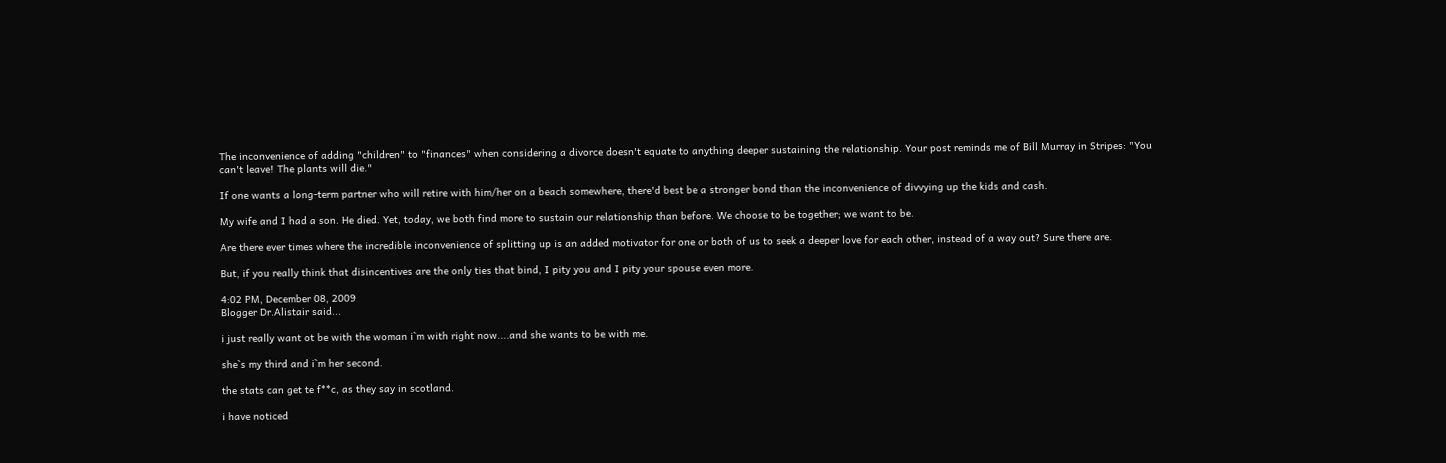The inconvenience of adding "children" to "finances" when considering a divorce doesn't equate to anything deeper sustaining the relationship. Your post reminds me of Bill Murray in Stripes: "You can't leave! The plants will die."

If one wants a long-term partner who will retire with him/her on a beach somewhere, there'd best be a stronger bond than the inconvenience of divvying up the kids and cash.

My wife and I had a son. He died. Yet, today, we both find more to sustain our relationship than before. We choose to be together; we want to be.

Are there ever times where the incredible inconvenience of splitting up is an added motivator for one or both of us to seek a deeper love for each other, instead of a way out? Sure there are.

But, if you really think that disincentives are the only ties that bind, I pity you and I pity your spouse even more.

4:02 PM, December 08, 2009
Blogger Dr.Alistair said...

i just really want ot be with the woman i`m with right now....and she wants to be with me.

she`s my third and i`m her second.

the stats can get te f**c, as they say in scotland.

i have noticed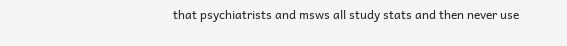that psychiatrists and msws all study stats and then never use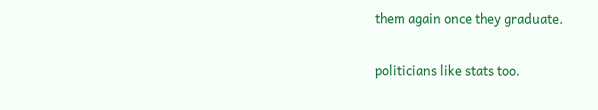them again once they graduate.

politicians like stats too.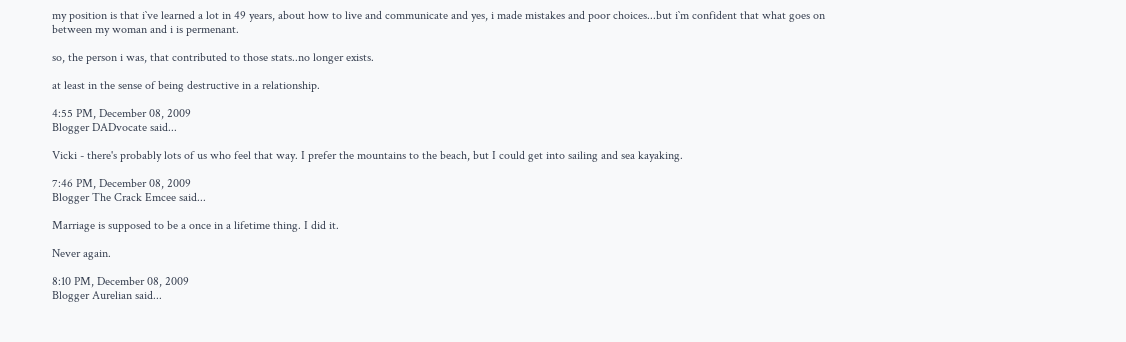my position is that i`ve learned a lot in 49 years, about how to live and communicate and yes, i made mistakes and poor choices...but i`m confident that what goes on between my woman and i is permenant.

so, the person i was, that contributed to those stats..no longer exists.

at least in the sense of being destructive in a relationship.

4:55 PM, December 08, 2009
Blogger DADvocate said...

Vicki - there's probably lots of us who feel that way. I prefer the mountains to the beach, but I could get into sailing and sea kayaking.

7:46 PM, December 08, 2009
Blogger The Crack Emcee said...

Marriage is supposed to be a once in a lifetime thing. I did it.

Never again.

8:10 PM, December 08, 2009
Blogger Aurelian said...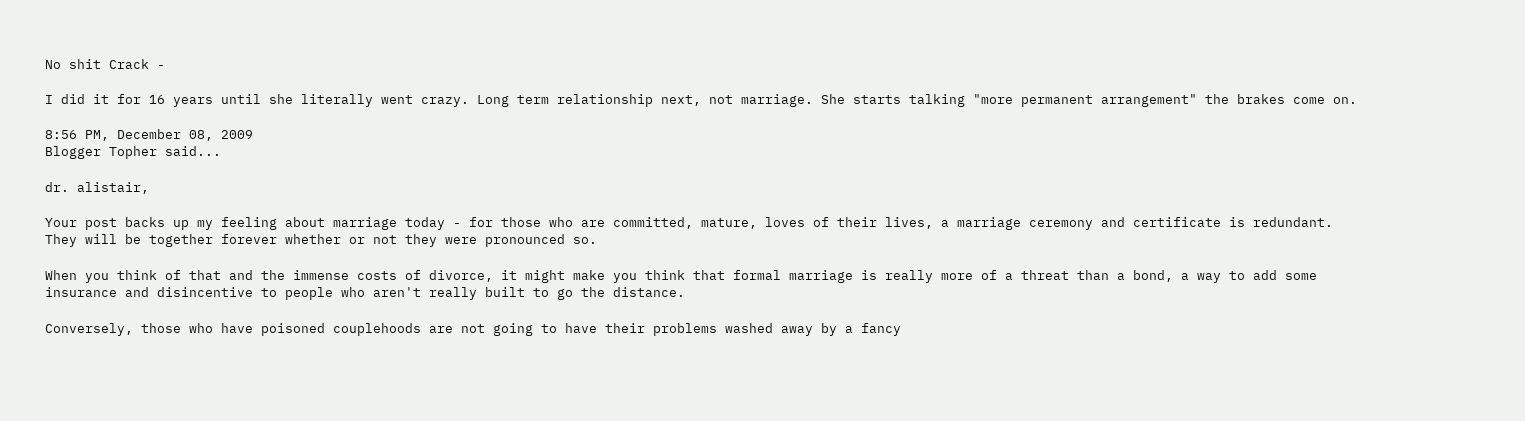No shit Crack -

I did it for 16 years until she literally went crazy. Long term relationship next, not marriage. She starts talking "more permanent arrangement" the brakes come on.

8:56 PM, December 08, 2009
Blogger Topher said...

dr. alistair,

Your post backs up my feeling about marriage today - for those who are committed, mature, loves of their lives, a marriage ceremony and certificate is redundant. They will be together forever whether or not they were pronounced so.

When you think of that and the immense costs of divorce, it might make you think that formal marriage is really more of a threat than a bond, a way to add some insurance and disincentive to people who aren't really built to go the distance.

Conversely, those who have poisoned couplehoods are not going to have their problems washed away by a fancy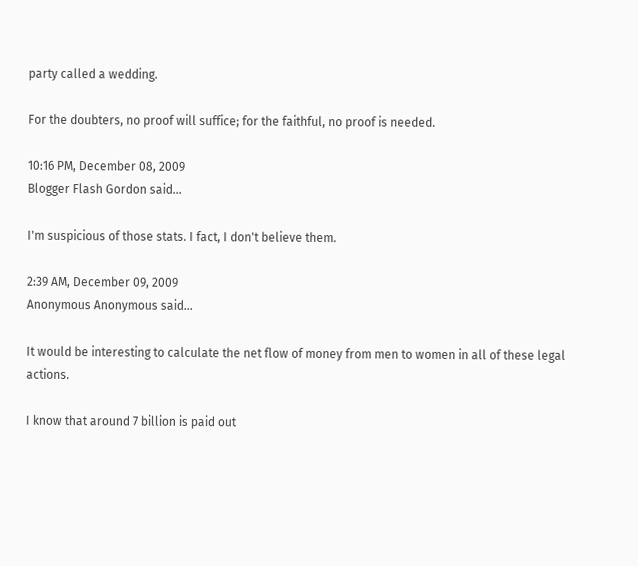party called a wedding.

For the doubters, no proof will suffice; for the faithful, no proof is needed.

10:16 PM, December 08, 2009
Blogger Flash Gordon said...

I'm suspicious of those stats. I fact, I don't believe them.

2:39 AM, December 09, 2009
Anonymous Anonymous said...

It would be interesting to calculate the net flow of money from men to women in all of these legal actions.

I know that around 7 billion is paid out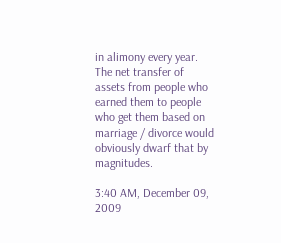in alimony every year. The net transfer of assets from people who earned them to people who get them based on marriage / divorce would obviously dwarf that by magnitudes.

3:40 AM, December 09, 2009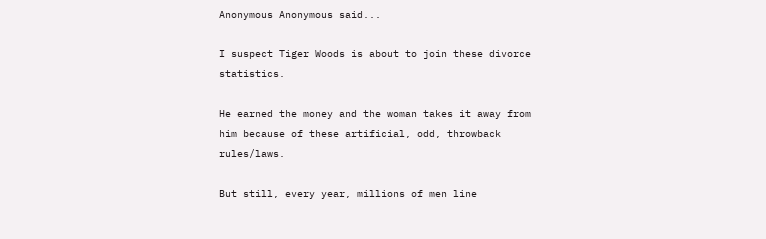Anonymous Anonymous said...

I suspect Tiger Woods is about to join these divorce statistics.

He earned the money and the woman takes it away from him because of these artificial, odd, throwback rules/laws.

But still, every year, millions of men line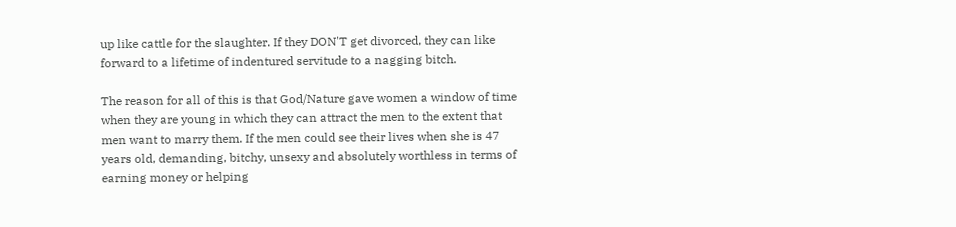up like cattle for the slaughter. If they DON'T get divorced, they can like forward to a lifetime of indentured servitude to a nagging bitch.

The reason for all of this is that God/Nature gave women a window of time when they are young in which they can attract the men to the extent that men want to marry them. If the men could see their lives when she is 47 years old, demanding, bitchy, unsexy and absolutely worthless in terms of earning money or helping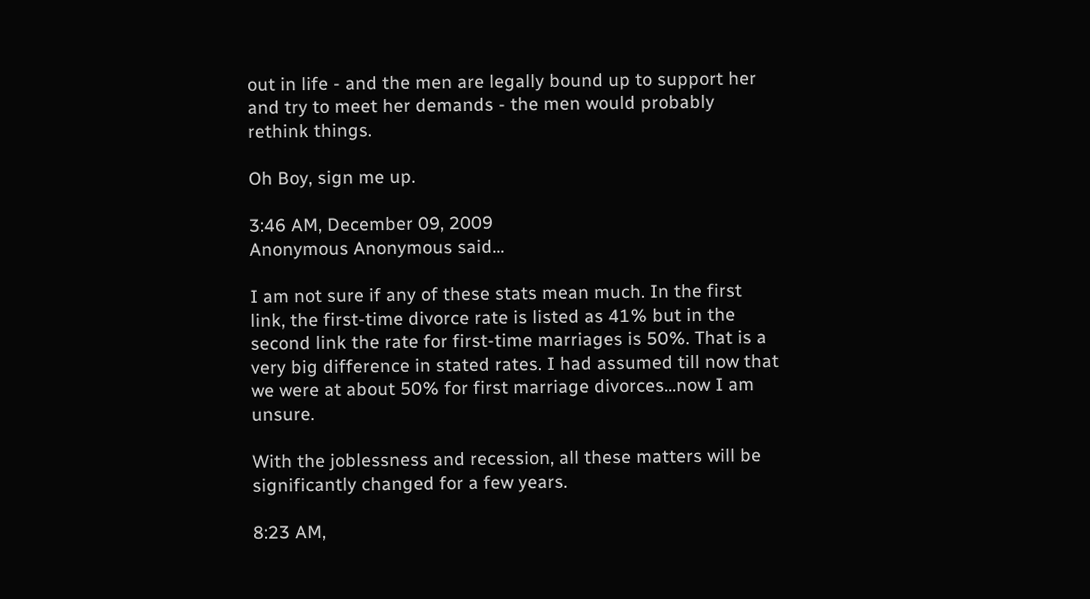out in life - and the men are legally bound up to support her and try to meet her demands - the men would probably rethink things.

Oh Boy, sign me up.

3:46 AM, December 09, 2009
Anonymous Anonymous said...

I am not sure if any of these stats mean much. In the first link, the first-time divorce rate is listed as 41% but in the second link the rate for first-time marriages is 50%. That is a very big difference in stated rates. I had assumed till now that we were at about 50% for first marriage divorces...now I am unsure.

With the joblessness and recession, all these matters will be significantly changed for a few years.

8:23 AM,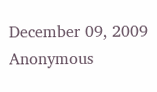December 09, 2009
Anonymous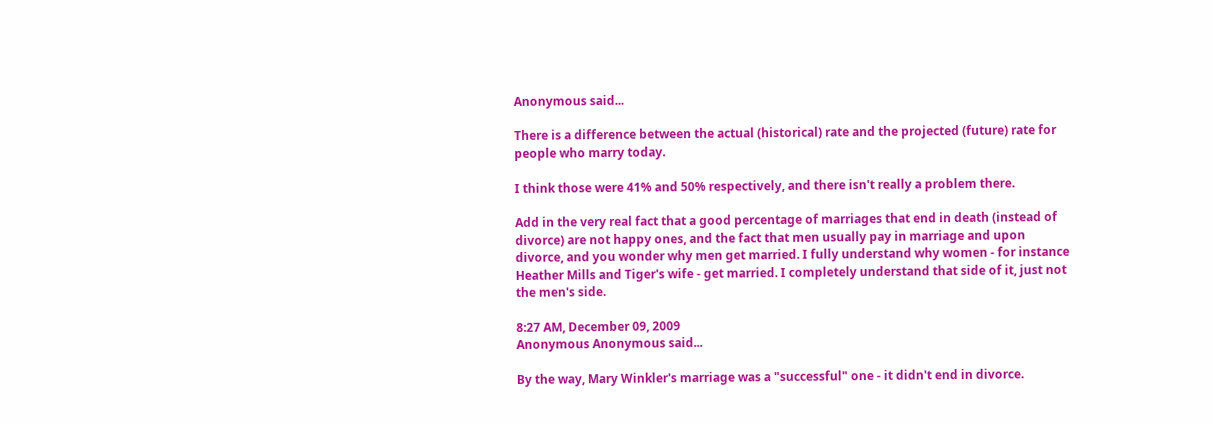Anonymous said...

There is a difference between the actual (historical) rate and the projected (future) rate for people who marry today.

I think those were 41% and 50% respectively, and there isn't really a problem there.

Add in the very real fact that a good percentage of marriages that end in death (instead of divorce) are not happy ones, and the fact that men usually pay in marriage and upon divorce, and you wonder why men get married. I fully understand why women - for instance Heather Mills and Tiger's wife - get married. I completely understand that side of it, just not the men's side.

8:27 AM, December 09, 2009
Anonymous Anonymous said...

By the way, Mary Winkler's marriage was a "successful" one - it didn't end in divorce.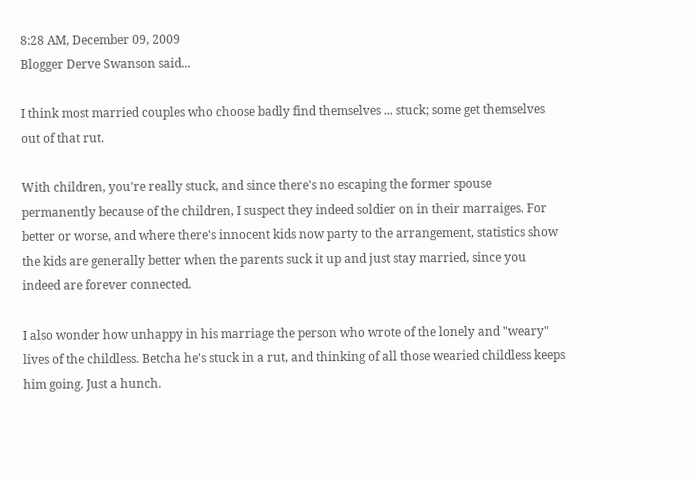8:28 AM, December 09, 2009
Blogger Derve Swanson said...

I think most married couples who choose badly find themselves ... stuck; some get themselves out of that rut.

With children, you're really stuck, and since there's no escaping the former spouse permanently because of the children, I suspect they indeed soldier on in their marraiges. For better or worse, and where there's innocent kids now party to the arrangement, statistics show the kids are generally better when the parents suck it up and just stay married, since you indeed are forever connected.

I also wonder how unhappy in his marriage the person who wrote of the lonely and "weary" lives of the childless. Betcha he's stuck in a rut, and thinking of all those wearied childless keeps him going. Just a hunch.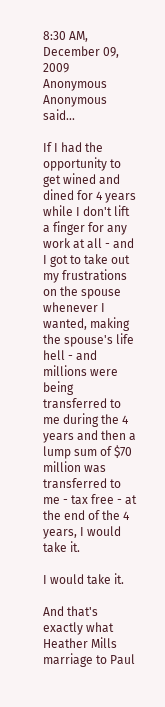8:30 AM, December 09, 2009
Anonymous Anonymous said...

If I had the opportunity to get wined and dined for 4 years while I don't lift a finger for any work at all - and I got to take out my frustrations on the spouse whenever I wanted, making the spouse's life hell - and millions were being transferred to me during the 4 years and then a lump sum of $70 million was transferred to me - tax free - at the end of the 4 years, I would take it.

I would take it.

And that's exactly what Heather Mills marriage to Paul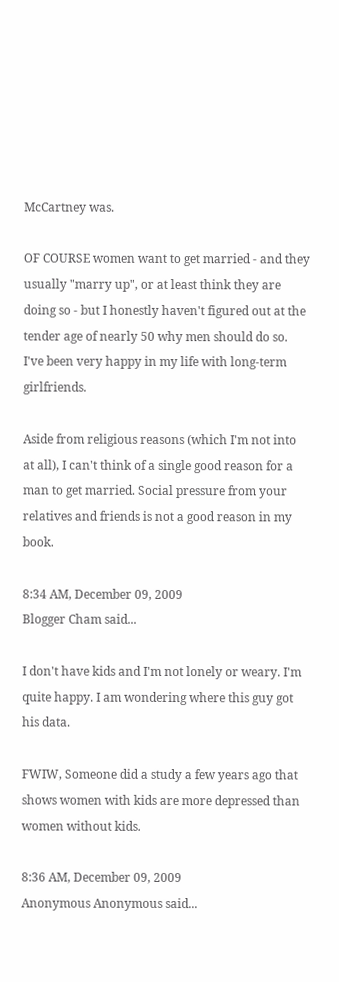McCartney was.

OF COURSE women want to get married - and they usually "marry up", or at least think they are doing so - but I honestly haven't figured out at the tender age of nearly 50 why men should do so. I've been very happy in my life with long-term girlfriends.

Aside from religious reasons (which I'm not into at all), I can't think of a single good reason for a man to get married. Social pressure from your relatives and friends is not a good reason in my book.

8:34 AM, December 09, 2009
Blogger Cham said...

I don't have kids and I'm not lonely or weary. I'm quite happy. I am wondering where this guy got his data.

FWIW, Someone did a study a few years ago that shows women with kids are more depressed than women without kids.

8:36 AM, December 09, 2009
Anonymous Anonymous said...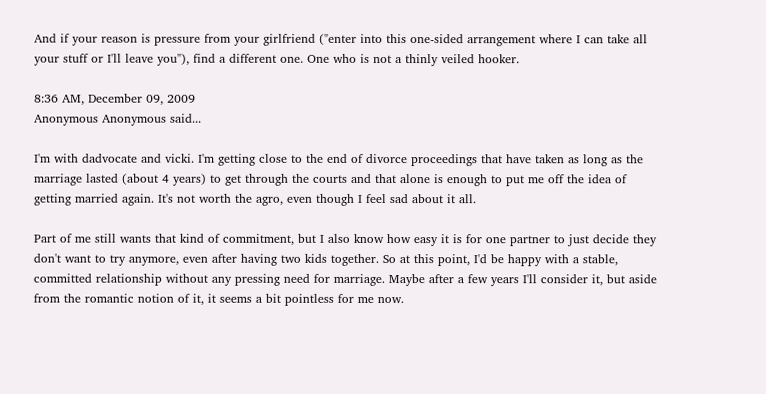And if your reason is pressure from your girlfriend ("enter into this one-sided arrangement where I can take all your stuff or I'll leave you"), find a different one. One who is not a thinly veiled hooker.

8:36 AM, December 09, 2009
Anonymous Anonymous said...

I'm with dadvocate and vicki. I'm getting close to the end of divorce proceedings that have taken as long as the marriage lasted (about 4 years) to get through the courts and that alone is enough to put me off the idea of getting married again. It's not worth the agro, even though I feel sad about it all.

Part of me still wants that kind of commitment, but I also know how easy it is for one partner to just decide they don't want to try anymore, even after having two kids together. So at this point, I'd be happy with a stable, committed relationship without any pressing need for marriage. Maybe after a few years I'll consider it, but aside from the romantic notion of it, it seems a bit pointless for me now.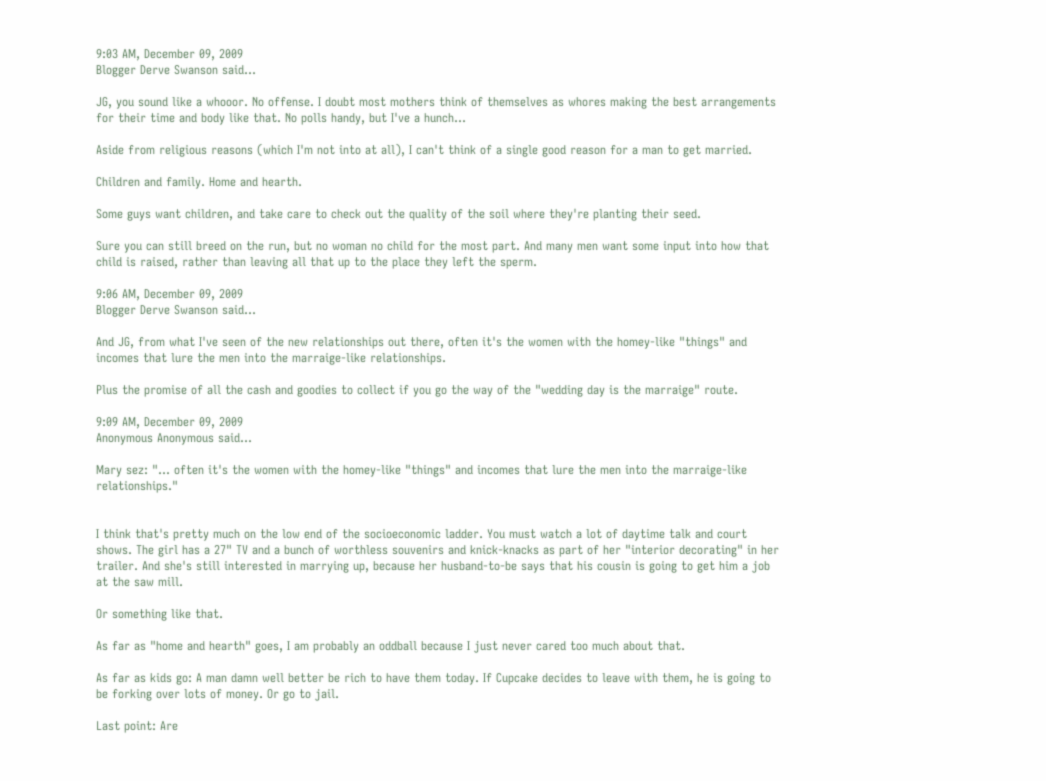9:03 AM, December 09, 2009
Blogger Derve Swanson said...

JG, you sound like a whooor. No offense. I doubt most mothers think of themselves as whores making the best arrangements for their time and body like that. No polls handy, but I've a hunch...

Aside from religious reasons (which I'm not into at all), I can't think of a single good reason for a man to get married.

Children and family. Home and hearth.

Some guys want children, and take care to check out the quality of the soil where they're planting their seed.

Sure you can still breed on the run, but no woman no child for the most part. And many men want some input into how that child is raised, rather than leaving all that up to the place they left the sperm.

9:06 AM, December 09, 2009
Blogger Derve Swanson said...

And JG, from what I've seen of the new relationships out there, often it's the women with the homey-like "things" and incomes that lure the men into the marraige-like relationships.

Plus the promise of all the cash and goodies to collect if you go the way of the "wedding day is the marraige" route.

9:09 AM, December 09, 2009
Anonymous Anonymous said...

Mary sez: "... often it's the women with the homey-like "things" and incomes that lure the men into the marraige-like relationships."


I think that's pretty much on the low end of the socioeconomic ladder. You must watch a lot of daytime talk and court shows. The girl has a 27" TV and a bunch of worthless souvenirs and knick-knacks as part of her "interior decorating" in her trailer. And she's still interested in marrying up, because her husband-to-be says that his cousin is going to get him a job at the saw mill.

Or something like that.

As far as "home and hearth" goes, I am probably an oddball because I just never cared too much about that.

As far as kids go: A man damn well better be rich to have them today. If Cupcake decides to leave with them, he is going to be forking over lots of money. Or go to jail.

Last point: Are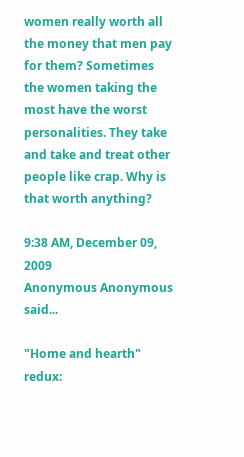women really worth all the money that men pay for them? Sometimes the women taking the most have the worst personalities. They take and take and treat other people like crap. Why is that worth anything?

9:38 AM, December 09, 2009
Anonymous Anonymous said...

"Home and hearth" redux: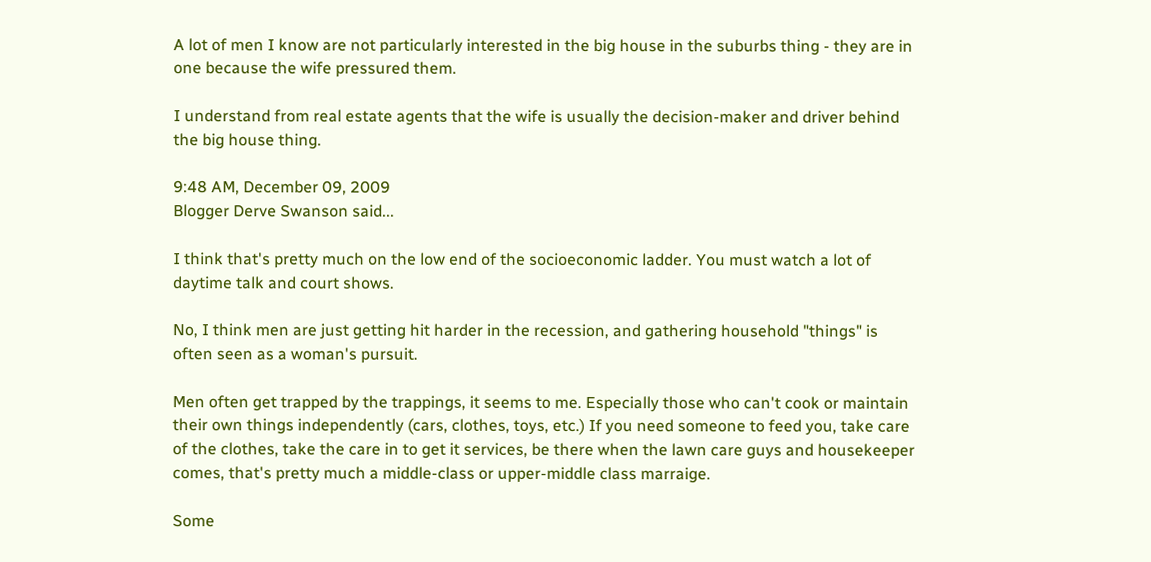A lot of men I know are not particularly interested in the big house in the suburbs thing - they are in one because the wife pressured them.

I understand from real estate agents that the wife is usually the decision-maker and driver behind the big house thing.

9:48 AM, December 09, 2009
Blogger Derve Swanson said...

I think that's pretty much on the low end of the socioeconomic ladder. You must watch a lot of daytime talk and court shows.

No, I think men are just getting hit harder in the recession, and gathering household "things" is often seen as a woman's pursuit.

Men often get trapped by the trappings, it seems to me. Especially those who can't cook or maintain their own things independently (cars, clothes, toys, etc.) If you need someone to feed you, take care of the clothes, take the care in to get it services, be there when the lawn care guys and housekeeper comes, that's pretty much a middle-class or upper-middle class marraige.

Some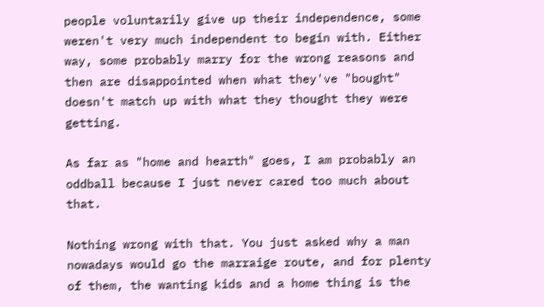people voluntarily give up their independence, some weren't very much independent to begin with. Either way, some probably marry for the wrong reasons and then are disappointed when what they've "bought" doesn't match up with what they thought they were getting.

As far as "home and hearth" goes, I am probably an oddball because I just never cared too much about that.

Nothing wrong with that. You just asked why a man nowadays would go the marraige route, and for plenty of them, the wanting kids and a home thing is the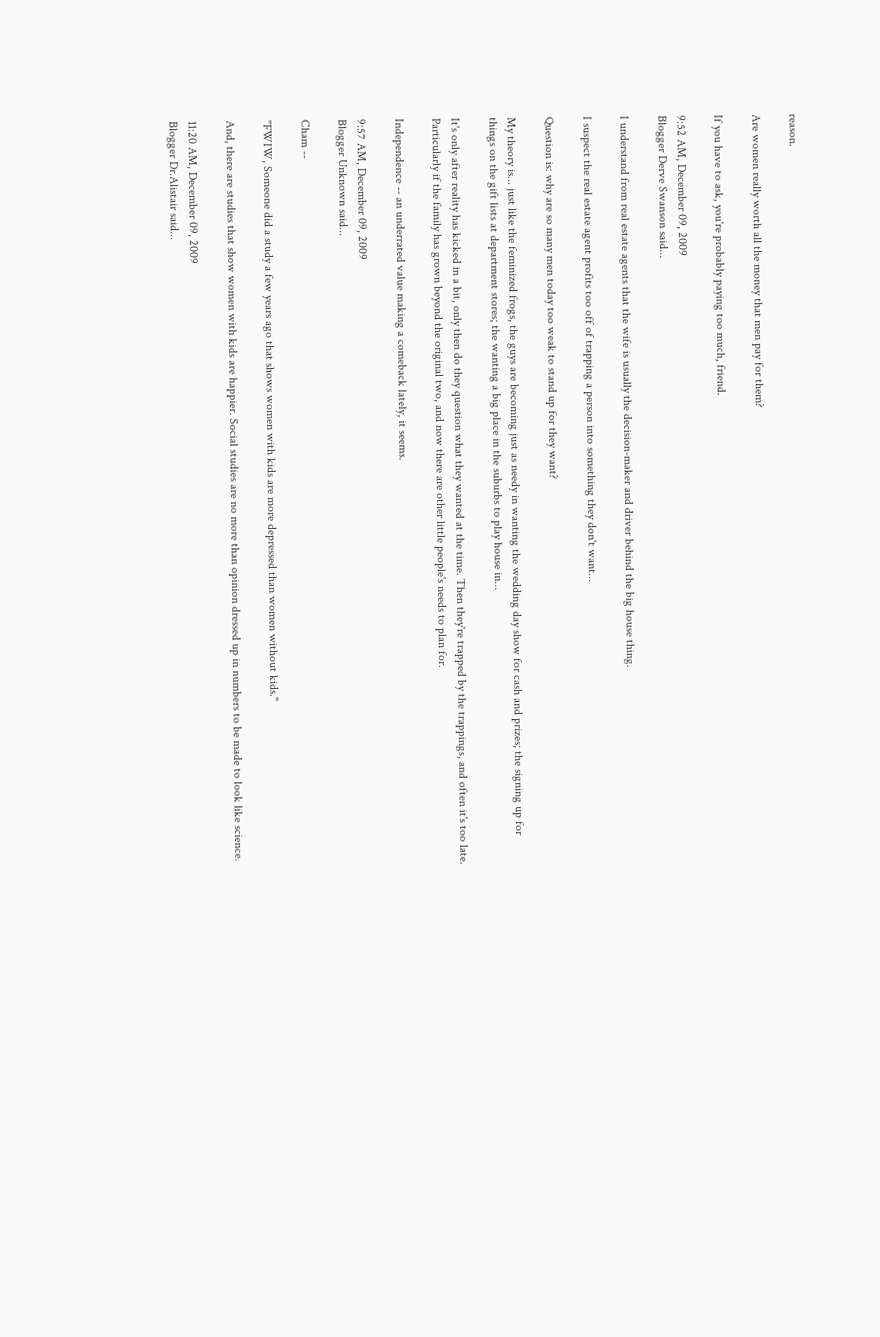reason.

Are women really worth all the money that men pay for them?

If you have to ask, you're probably paying too much, friend.

9:52 AM, December 09, 2009
Blogger Derve Swanson said...

I understand from real estate agents that the wife is usually the decision-maker and driver behind the big house thing.

I suspect the real estate agent profits too off of trapping a person into something they don't want...

Question is: why are so many men today too weak to stand up for they want?

My theory is... just like the feminized frogs, the guys are becoming just as needy in wanting the wedding day show for cash and prizes; the signing up for things on the gift lists at department stores; the wanting a big place in the suburbs to play house in...

It's only after reality has kicked in a bit, only then do they question what they wanted at the time. Then they're trapped by the trappings, and often it's too late. Particularly if the family has grown beyond the original two, and now there are other little people's needs to plan for.

Independence -- an underrated value making a comeback lately, it seems.

9:57 AM, December 09, 2009
Blogger Unknown said...

Cham --

"FWIW, Someone did a study a few years ago that shows women with kids are more depressed than women without kids."

And, there are studies that show women with kids are happier. Social studies are no more than opinion dressed up in numbers to be made to look like science.

11:20 AM, December 09, 2009
Blogger Dr.Alistair said...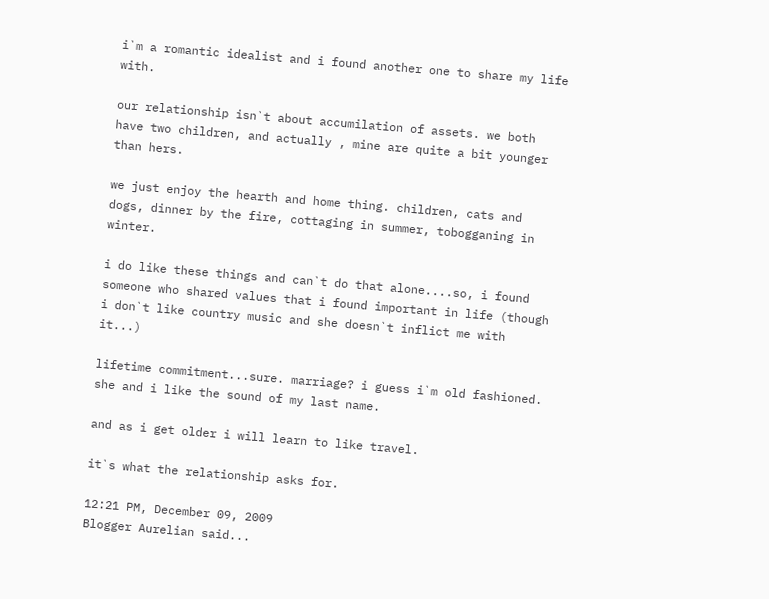i`m a romantic idealist and i found another one to share my life with.

our relationship isn`t about accumilation of assets. we both have two children, and actually , mine are quite a bit younger than hers.

we just enjoy the hearth and home thing. children, cats and dogs, dinner by the fire, cottaging in summer, tobogganing in winter.

i do like these things and can`t do that alone....so, i found someone who shared values that i found important in life (though i don`t like country music and she doesn`t inflict me with it...)

lifetime commitment...sure. marriage? i guess i`m old fashioned. she and i like the sound of my last name.

and as i get older i will learn to like travel.

it`s what the relationship asks for.

12:21 PM, December 09, 2009
Blogger Aurelian said...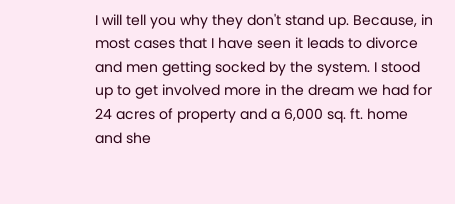I will tell you why they don't stand up. Because, in most cases that I have seen it leads to divorce and men getting socked by the system. I stood up to get involved more in the dream we had for 24 acres of property and a 6,000 sq. ft. home and she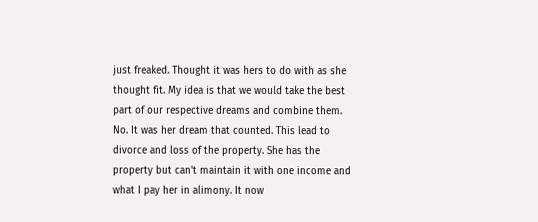just freaked. Thought it was hers to do with as she thought fit. My idea is that we would take the best part of our respective dreams and combine them. No. It was her dream that counted. This lead to divorce and loss of the property. She has the property but can't maintain it with one income and what I pay her in alimony. It now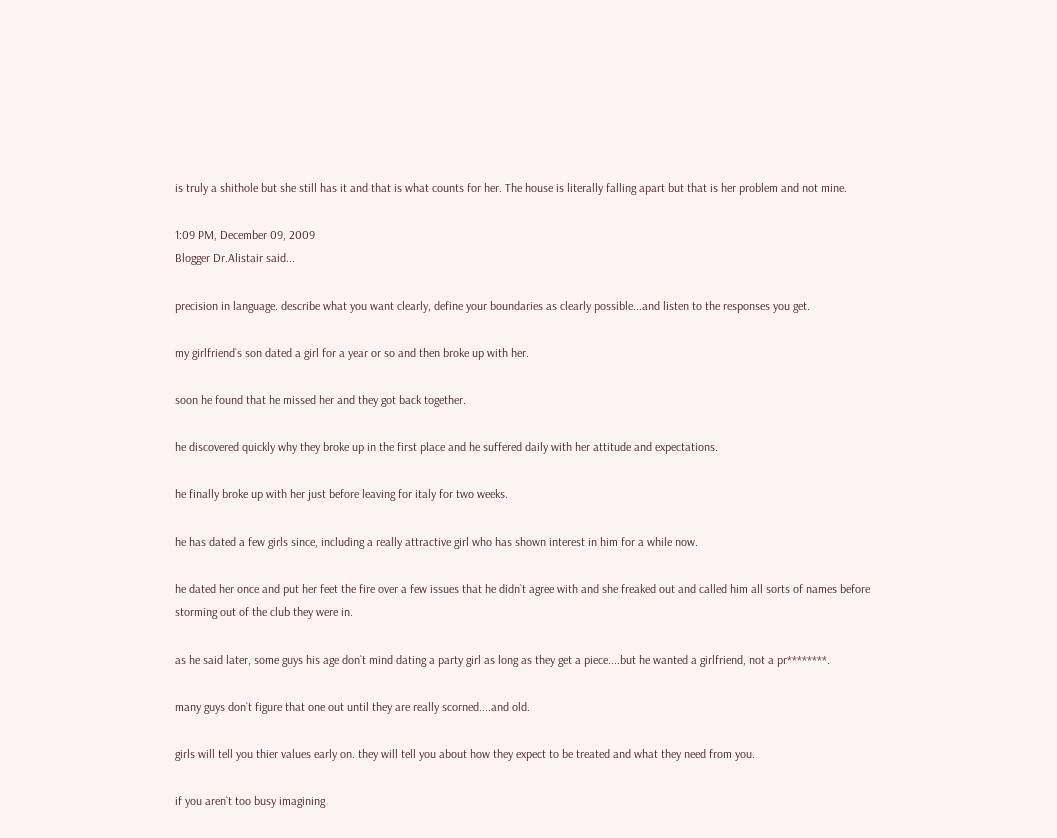is truly a shithole but she still has it and that is what counts for her. The house is literally falling apart but that is her problem and not mine.

1:09 PM, December 09, 2009
Blogger Dr.Alistair said...

precision in language. describe what you want clearly, define your boundaries as clearly possible...and listen to the responses you get.

my girlfriend`s son dated a girl for a year or so and then broke up with her.

soon he found that he missed her and they got back together.

he discovered quickly why they broke up in the first place and he suffered daily with her attitude and expectations.

he finally broke up with her just before leaving for italy for two weeks.

he has dated a few girls since, including a really attractive girl who has shown interest in him for a while now.

he dated her once and put her feet the fire over a few issues that he didn`t agree with and she freaked out and called him all sorts of names before storming out of the club they were in.

as he said later, some guys his age don`t mind dating a party girl as long as they get a piece....but he wanted a girlfriend, not a pr********.

many guys don`t figure that one out until they are really scorned....and old.

girls will tell you thier values early on. they will tell you about how they expect to be treated and what they need from you.

if you aren`t too busy imagining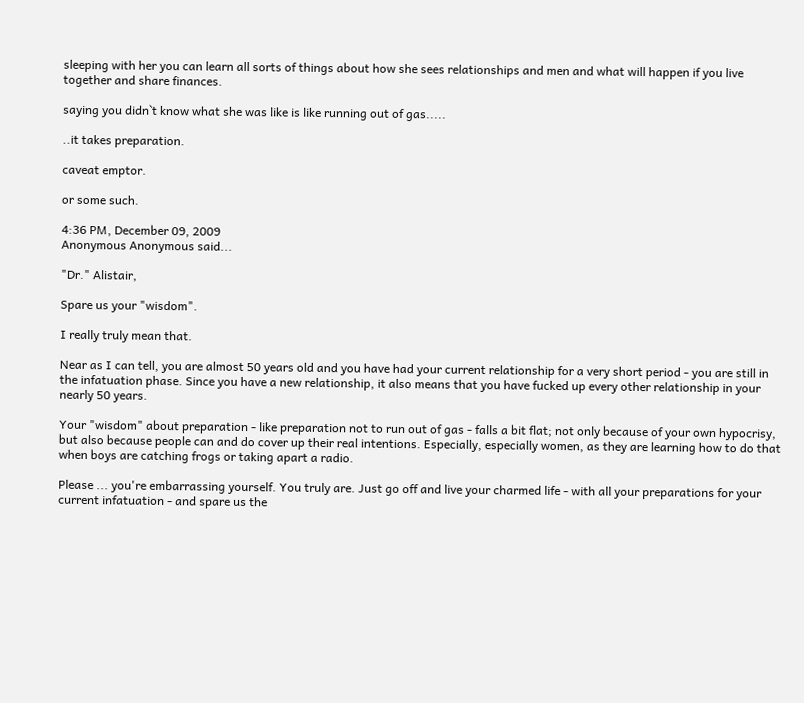sleeping with her you can learn all sorts of things about how she sees relationships and men and what will happen if you live together and share finances.

saying you didn`t know what she was like is like running out of gas.....

..it takes preparation.

caveat emptor.

or some such.

4:36 PM, December 09, 2009
Anonymous Anonymous said...

"Dr." Alistair,

Spare us your "wisdom".

I really truly mean that.

Near as I can tell, you are almost 50 years old and you have had your current relationship for a very short period - you are still in the infatuation phase. Since you have a new relationship, it also means that you have fucked up every other relationship in your nearly 50 years.

Your "wisdom" about preparation - like preparation not to run out of gas - falls a bit flat; not only because of your own hypocrisy, but also because people can and do cover up their real intentions. Especially, especially women, as they are learning how to do that when boys are catching frogs or taking apart a radio.

Please ... you're embarrassing yourself. You truly are. Just go off and live your charmed life - with all your preparations for your current infatuation - and spare us the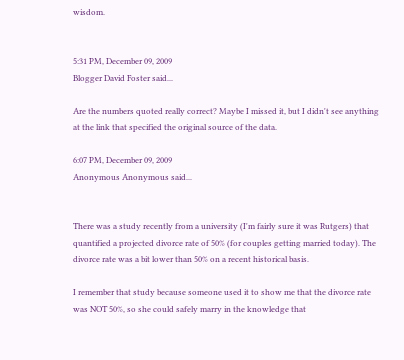wisdom.


5:31 PM, December 09, 2009
Blogger David Foster said...

Are the numbers quoted really correct? Maybe I missed it, but I didn't see anything at the link that specified the original source of the data.

6:07 PM, December 09, 2009
Anonymous Anonymous said...


There was a study recently from a university (I'm fairly sure it was Rutgers) that quantified a projected divorce rate of 50% (for couples getting married today). The divorce rate was a bit lower than 50% on a recent historical basis.

I remember that study because someone used it to show me that the divorce rate was NOT 50%, so she could safely marry in the knowledge that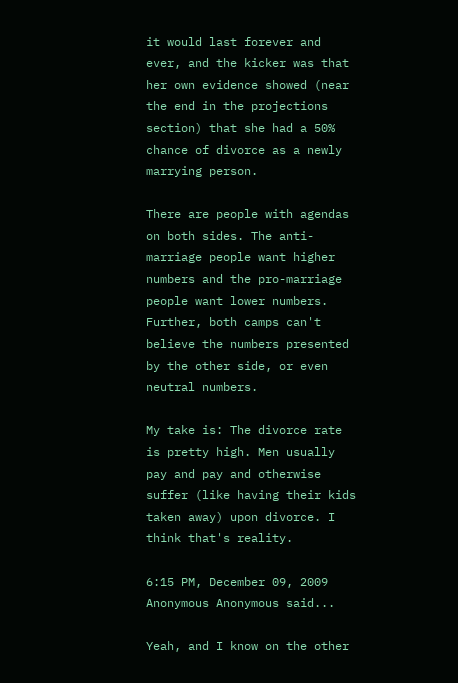it would last forever and ever, and the kicker was that her own evidence showed (near the end in the projections section) that she had a 50% chance of divorce as a newly marrying person.

There are people with agendas on both sides. The anti-marriage people want higher numbers and the pro-marriage people want lower numbers. Further, both camps can't believe the numbers presented by the other side, or even neutral numbers.

My take is: The divorce rate is pretty high. Men usually pay and pay and otherwise suffer (like having their kids taken away) upon divorce. I think that's reality.

6:15 PM, December 09, 2009
Anonymous Anonymous said...

Yeah, and I know on the other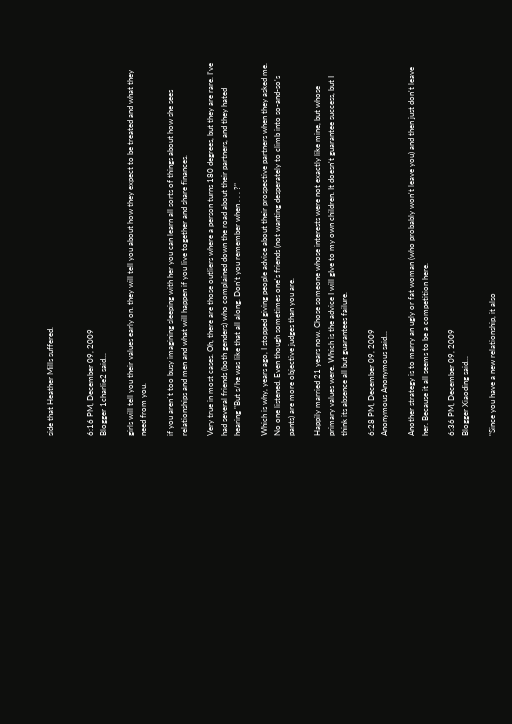side that Heather Mills suffered.


6:16 PM, December 09, 2009
Blogger 1charlie2 said...

girls will tell you their values early on. they will tell you about how they expect to be treated and what they need from you.

if you aren`t too busy imagining sleeping with her you can learn all sorts of things about how she sees relationships and men and what will happen if you live together and share finances.

Very true in most cases. Oh, there are those outliers where a person turns 180 degrees, but they are rare. I've had several friends (both genders) who complained down the road about their partners, and they hated hearing "But s/he was like that all along. Don't you remember when . . . ?"

Which is why, years ago, I stopped giving people advice about their prospective partners when they asked me. No one listened. Even though sometimes one's friends (not wanting desperately to climb into so-and-so's pants) are more objective judges than you are.

Happily married 21 years now. Chose someone whose interests were not exactly like mine, but whose primary values were. Which is the advice I will gIve to my own children. It doesn't guarantee success, but I think its absence all but guarantees failure.

6:28 PM, December 09, 2009
Anonymous Anonymous said...

Another strategy is to marry an ugly or fat woman (who probably won't leave you) and then just don't leave her. Because it all seems to be a competition here.

6:36 PM, December 09, 2009
Blogger Xiaoding said...

"Since you have a new relationship, it also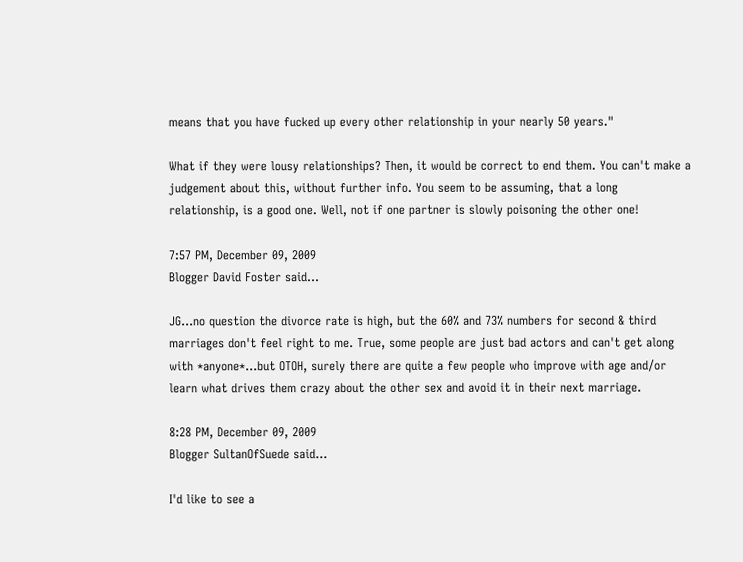means that you have fucked up every other relationship in your nearly 50 years."

What if they were lousy relationships? Then, it would be correct to end them. You can't make a judgement about this, without further info. You seem to be assuming, that a long relationship, is a good one. Well, not if one partner is slowly poisoning the other one!

7:57 PM, December 09, 2009
Blogger David Foster said...

JG...no question the divorce rate is high, but the 60% and 73% numbers for second & third marriages don't feel right to me. True, some people are just bad actors and can't get along with *anyone*...but OTOH, surely there are quite a few people who improve with age and/or learn what drives them crazy about the other sex and avoid it in their next marriage.

8:28 PM, December 09, 2009
Blogger SultanOfSuede said...

I'd like to see a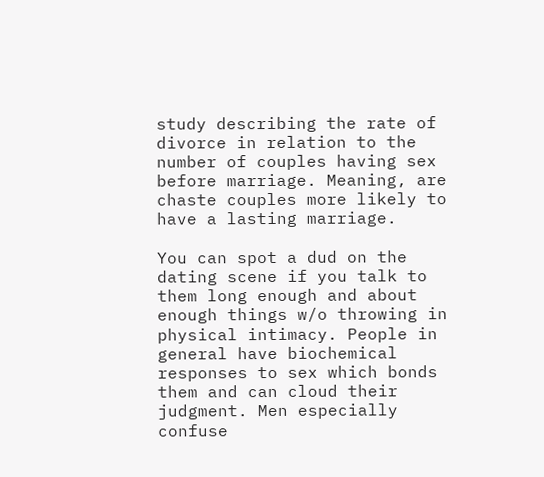study describing the rate of divorce in relation to the number of couples having sex before marriage. Meaning, are chaste couples more likely to have a lasting marriage.

You can spot a dud on the dating scene if you talk to them long enough and about enough things w/o throwing in physical intimacy. People in general have biochemical responses to sex which bonds them and can cloud their judgment. Men especially confuse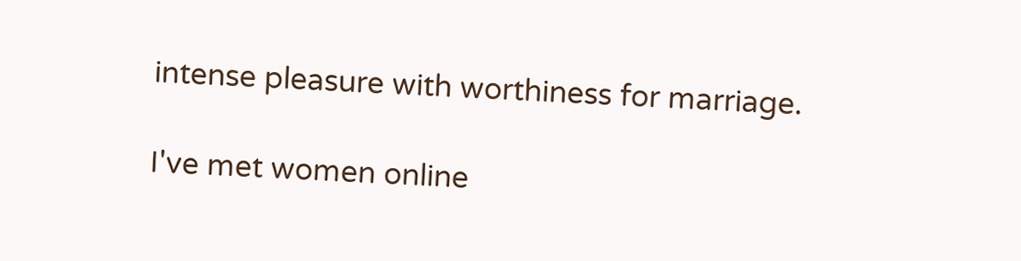intense pleasure with worthiness for marriage.

I've met women online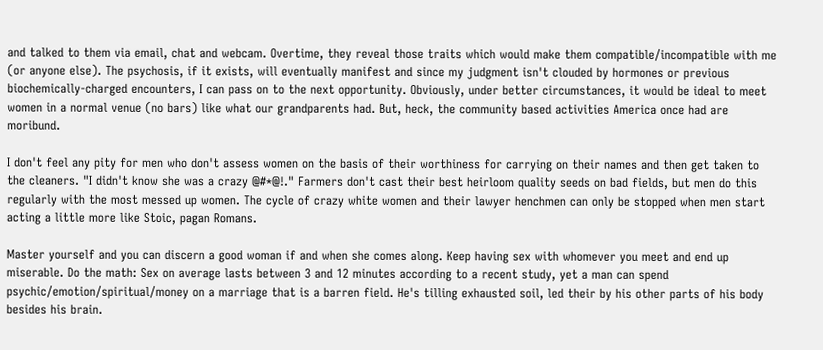and talked to them via email, chat and webcam. Overtime, they reveal those traits which would make them compatible/incompatible with me (or anyone else). The psychosis, if it exists, will eventually manifest and since my judgment isn't clouded by hormones or previous biochemically-charged encounters, I can pass on to the next opportunity. Obviously, under better circumstances, it would be ideal to meet women in a normal venue (no bars) like what our grandparents had. But, heck, the community based activities America once had are moribund.

I don't feel any pity for men who don't assess women on the basis of their worthiness for carrying on their names and then get taken to the cleaners. "I didn't know she was a crazy @#*@!." Farmers don't cast their best heirloom quality seeds on bad fields, but men do this regularly with the most messed up women. The cycle of crazy white women and their lawyer henchmen can only be stopped when men start acting a little more like Stoic, pagan Romans.

Master yourself and you can discern a good woman if and when she comes along. Keep having sex with whomever you meet and end up miserable. Do the math: Sex on average lasts between 3 and 12 minutes according to a recent study, yet a man can spend psychic/emotion/spiritual/money on a marriage that is a barren field. He's tilling exhausted soil, led their by his other parts of his body besides his brain.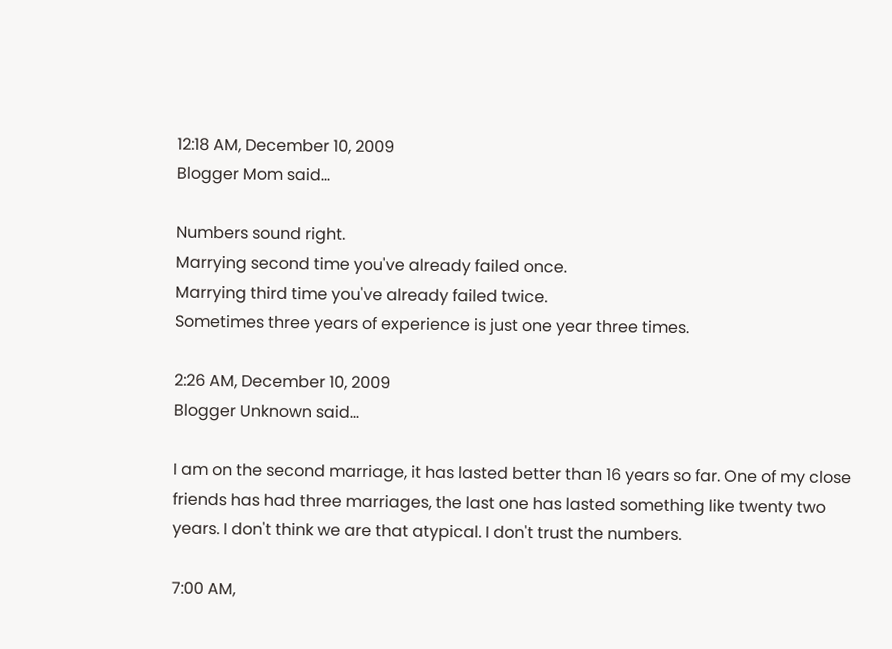12:18 AM, December 10, 2009
Blogger Mom said...

Numbers sound right.
Marrying second time you've already failed once.
Marrying third time you've already failed twice.
Sometimes three years of experience is just one year three times.

2:26 AM, December 10, 2009
Blogger Unknown said...

I am on the second marriage, it has lasted better than 16 years so far. One of my close friends has had three marriages, the last one has lasted something like twenty two years. I don't think we are that atypical. I don't trust the numbers.

7:00 AM,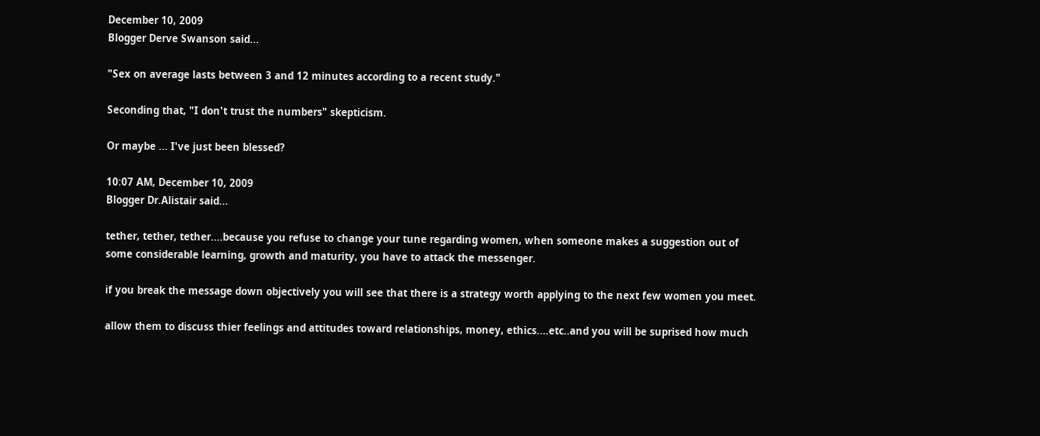December 10, 2009
Blogger Derve Swanson said...

"Sex on average lasts between 3 and 12 minutes according to a recent study."

Seconding that, "I don't trust the numbers" skepticism.

Or maybe ... I've just been blessed?

10:07 AM, December 10, 2009
Blogger Dr.Alistair said...

tether, tether, tether....because you refuse to change your tune regarding women, when someone makes a suggestion out of some considerable learning, growth and maturity, you have to attack the messenger.

if you break the message down objectively you will see that there is a strategy worth applying to the next few women you meet.

allow them to discuss thier feelings and attitudes toward relationships, money, ethics....etc..and you will be suprised how much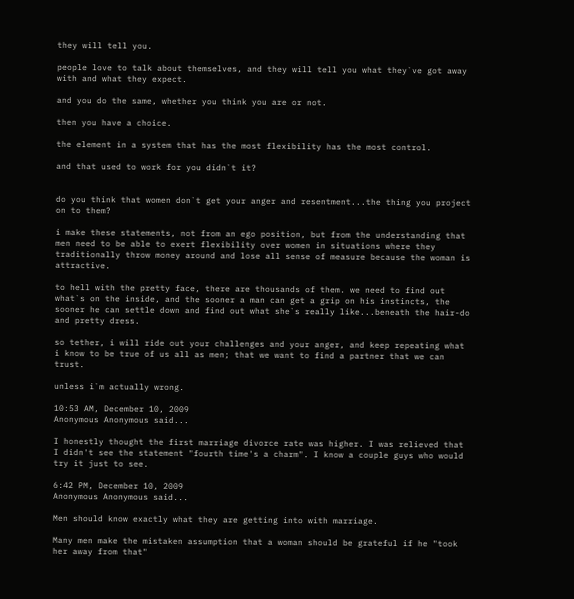they will tell you.

people love to talk about themselves, and they will tell you what they`ve got away with and what they expect.

and you do the same, whether you think you are or not.

then you have a choice.

the element in a system that has the most flexibility has the most control.

and that used to work for you didn`t it?


do you think that women don`t get your anger and resentment...the thing you project on to them?

i make these statements, not from an ego position, but from the understanding that men need to be able to exert flexibility over women in situations where they traditionally throw money around and lose all sense of measure because the woman is attractive.

to hell with the pretty face, there are thousands of them. we need to find out what`s on the inside, and the sooner a man can get a grip on his instincts, the sooner he can settle down and find out what she`s really like...beneath the hair-do and pretty dress.

so tether, i will ride out your challenges and your anger, and keep repeating what i know to be true of us all as men; that we want to find a partner that we can trust.

unless i`m actually wrong.

10:53 AM, December 10, 2009
Anonymous Anonymous said...

I honestly thought the first marriage divorce rate was higher. I was relieved that I didn't see the statement "fourth time's a charm". I know a couple guys who would try it just to see.

6:42 PM, December 10, 2009
Anonymous Anonymous said...

Men should know exactly what they are getting into with marriage.

Many men make the mistaken assumption that a woman should be grateful if he "took her away from that"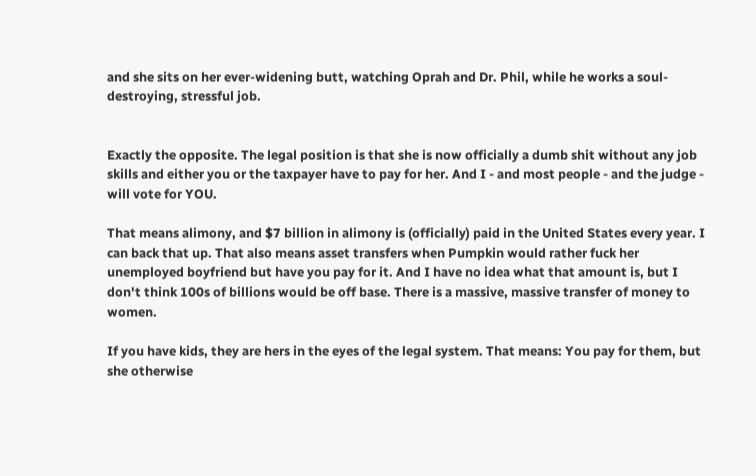and she sits on her ever-widening butt, watching Oprah and Dr. Phil, while he works a soul-destroying, stressful job.


Exactly the opposite. The legal position is that she is now officially a dumb shit without any job skills and either you or the taxpayer have to pay for her. And I - and most people - and the judge - will vote for YOU.

That means alimony, and $7 billion in alimony is (officially) paid in the United States every year. I can back that up. That also means asset transfers when Pumpkin would rather fuck her unemployed boyfriend but have you pay for it. And I have no idea what that amount is, but I don't think 100s of billions would be off base. There is a massive, massive transfer of money to women.

If you have kids, they are hers in the eyes of the legal system. That means: You pay for them, but she otherwise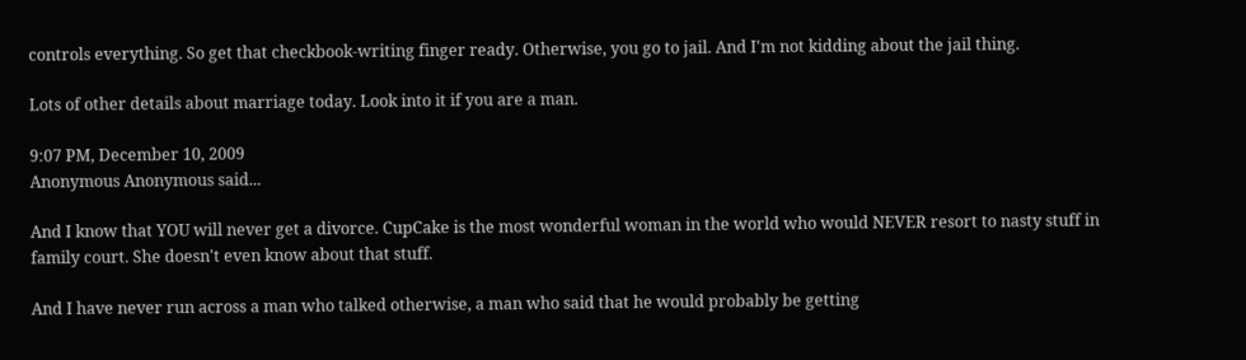controls everything. So get that checkbook-writing finger ready. Otherwise, you go to jail. And I'm not kidding about the jail thing.

Lots of other details about marriage today. Look into it if you are a man.

9:07 PM, December 10, 2009
Anonymous Anonymous said...

And I know that YOU will never get a divorce. CupCake is the most wonderful woman in the world who would NEVER resort to nasty stuff in family court. She doesn't even know about that stuff.

And I have never run across a man who talked otherwise, a man who said that he would probably be getting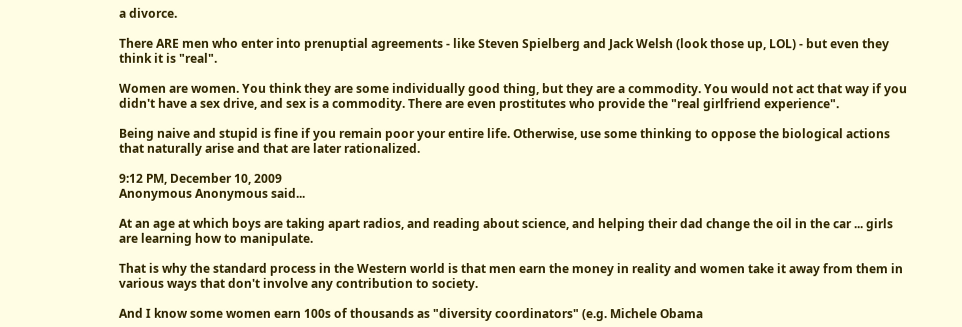a divorce.

There ARE men who enter into prenuptial agreements - like Steven Spielberg and Jack Welsh (look those up, LOL) - but even they think it is "real".

Women are women. You think they are some individually good thing, but they are a commodity. You would not act that way if you didn't have a sex drive, and sex is a commodity. There are even prostitutes who provide the "real girlfriend experience".

Being naive and stupid is fine if you remain poor your entire life. Otherwise, use some thinking to oppose the biological actions that naturally arise and that are later rationalized.

9:12 PM, December 10, 2009
Anonymous Anonymous said...

At an age at which boys are taking apart radios, and reading about science, and helping their dad change the oil in the car ... girls are learning how to manipulate.

That is why the standard process in the Western world is that men earn the money in reality and women take it away from them in various ways that don't involve any contribution to society.

And I know some women earn 100s of thousands as "diversity coordinators" (e.g. Michele Obama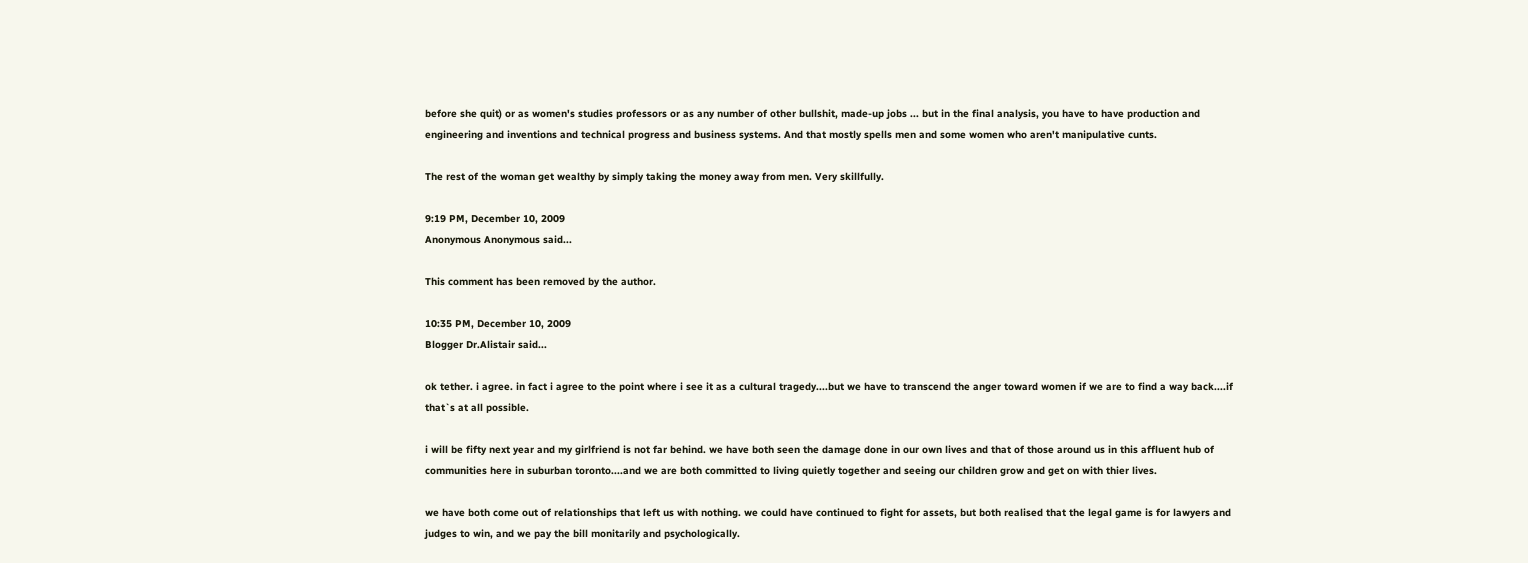before she quit) or as women's studies professors or as any number of other bullshit, made-up jobs ... but in the final analysis, you have to have production and engineering and inventions and technical progress and business systems. And that mostly spells men and some women who aren't manipulative cunts.

The rest of the woman get wealthy by simply taking the money away from men. Very skillfully.

9:19 PM, December 10, 2009
Anonymous Anonymous said...

This comment has been removed by the author.

10:35 PM, December 10, 2009
Blogger Dr.Alistair said...

ok tether. i agree. in fact i agree to the point where i see it as a cultural tragedy....but we have to transcend the anger toward women if we are to find a way back....if that`s at all possible.

i will be fifty next year and my girlfriend is not far behind. we have both seen the damage done in our own lives and that of those around us in this affluent hub of communities here in suburban toronto....and we are both committed to living quietly together and seeing our children grow and get on with thier lives.

we have both come out of relationships that left us with nothing. we could have continued to fight for assets, but both realised that the legal game is for lawyers and judges to win, and we pay the bill monitarily and psychologically.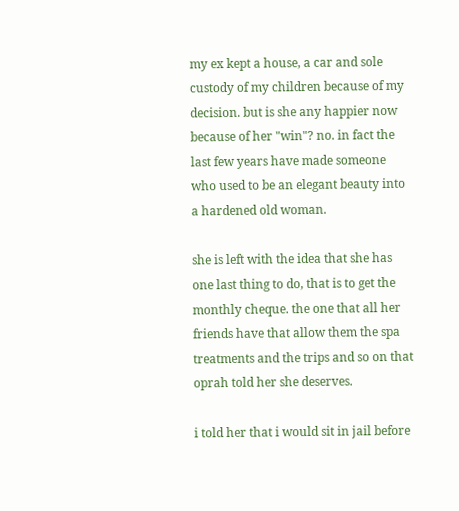my ex kept a house, a car and sole custody of my children because of my decision. but is she any happier now because of her "win"? no. in fact the last few years have made someone who used to be an elegant beauty into a hardened old woman.

she is left with the idea that she has one last thing to do, that is to get the monthly cheque. the one that all her friends have that allow them the spa treatments and the trips and so on that oprah told her she deserves.

i told her that i would sit in jail before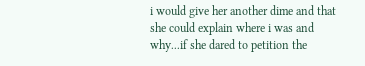i would give her another dime and that she could explain where i was and why...if she dared to petition the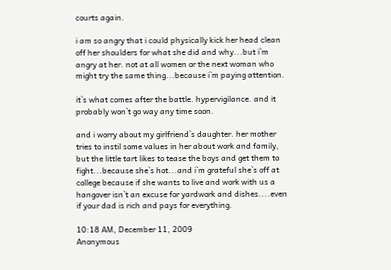courts again.

i am so angry that i could physically kick her head clean off her shoulders for what she did and why...but i`m angry at her. not at all women or the next woman who might try the same thing...because i`m paying attention.

it`s what comes after the battle. hypervigilance. and it probably won`t go way any time soon.

and i worry about my girlfriend`s daughter. her mother tries to instil some values in her about work and family, but the little tart likes to tease the boys and get them to fight...because she`s hot...and i`m grateful she`s off at college because if she wants to live and work with us a hangover isn`t an excuse for yardwork and dishes....even if your dad is rich and pays for everything.

10:18 AM, December 11, 2009
Anonymous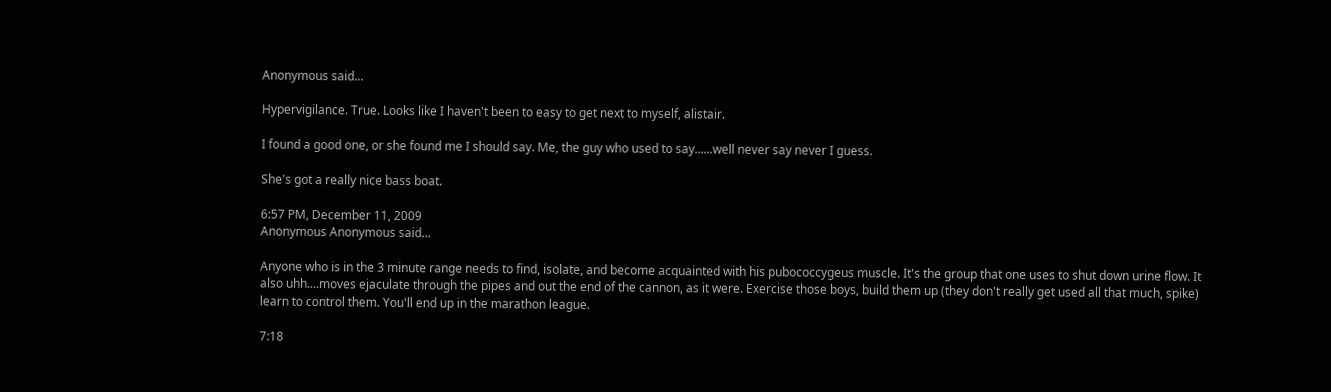Anonymous said...

Hypervigilance. True. Looks like I haven't been to easy to get next to myself, alistair.

I found a good one, or she found me I should say. Me, the guy who used to say......well never say never I guess.

She's got a really nice bass boat.

6:57 PM, December 11, 2009
Anonymous Anonymous said...

Anyone who is in the 3 minute range needs to find, isolate, and become acquainted with his pubococcygeus muscle. It's the group that one uses to shut down urine flow. It also uhh....moves ejaculate through the pipes and out the end of the cannon, as it were. Exercise those boys, build them up (they don't really get used all that much, spike) learn to control them. You'll end up in the marathon league.

7:18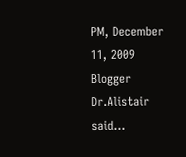PM, December 11, 2009
Blogger Dr.Alistair said...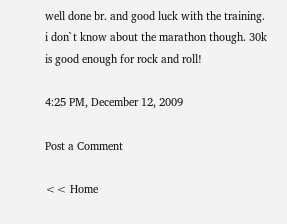well done br. and good luck with the training. i don`t know about the marathon though. 30k is good enough for rock and roll!

4:25 PM, December 12, 2009

Post a Comment

<< Home